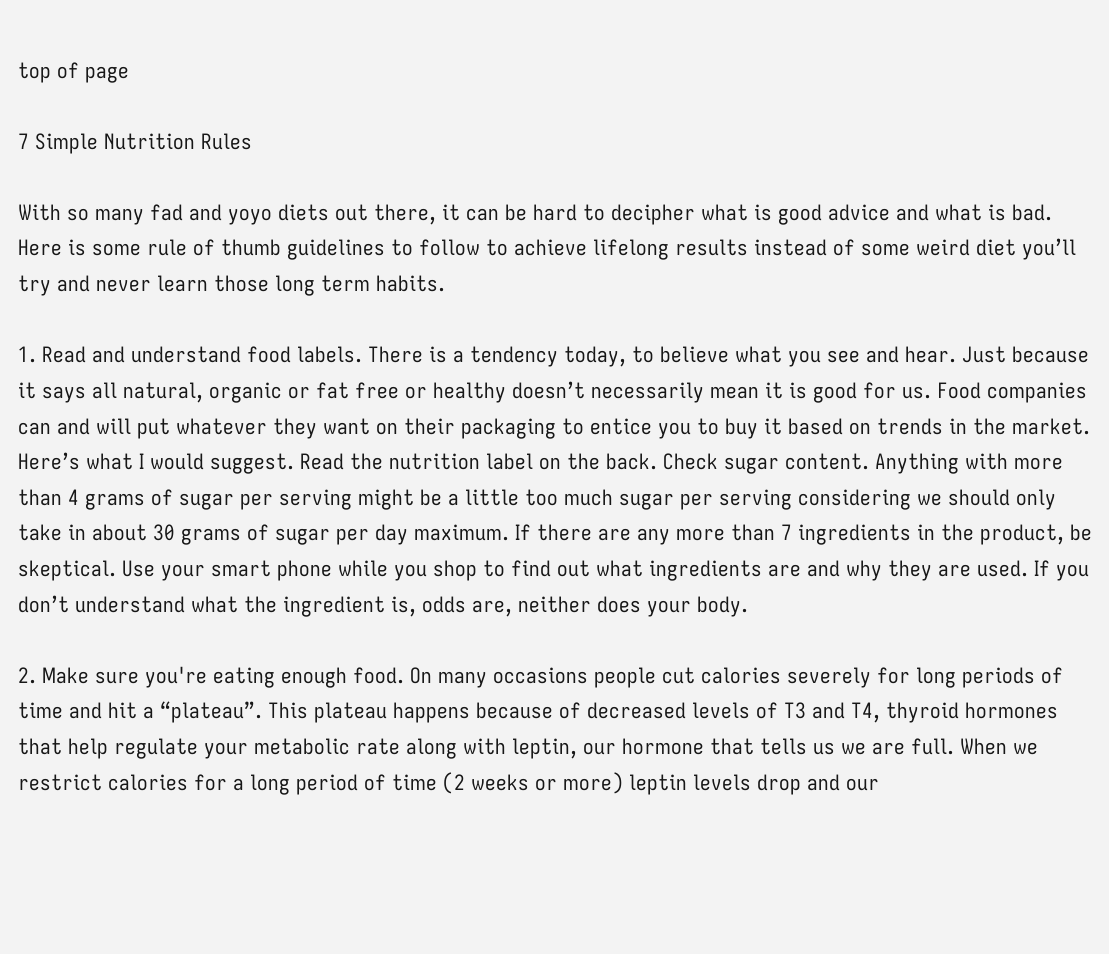top of page

7 Simple Nutrition Rules

With so many fad and yoyo diets out there, it can be hard to decipher what is good advice and what is bad. Here is some rule of thumb guidelines to follow to achieve lifelong results instead of some weird diet you’ll try and never learn those long term habits.

1. Read and understand food labels. There is a tendency today, to believe what you see and hear. Just because it says all natural, organic or fat free or healthy doesn’t necessarily mean it is good for us. Food companies can and will put whatever they want on their packaging to entice you to buy it based on trends in the market. Here’s what I would suggest. Read the nutrition label on the back. Check sugar content. Anything with more than 4 grams of sugar per serving might be a little too much sugar per serving considering we should only take in about 30 grams of sugar per day maximum. If there are any more than 7 ingredients in the product, be skeptical. Use your smart phone while you shop to find out what ingredients are and why they are used. If you don’t understand what the ingredient is, odds are, neither does your body.

2. Make sure you're eating enough food. On many occasions people cut calories severely for long periods of time and hit a “plateau”. This plateau happens because of decreased levels of T3 and T4, thyroid hormones that help regulate your metabolic rate along with leptin, our hormone that tells us we are full. When we restrict calories for a long period of time (2 weeks or more) leptin levels drop and our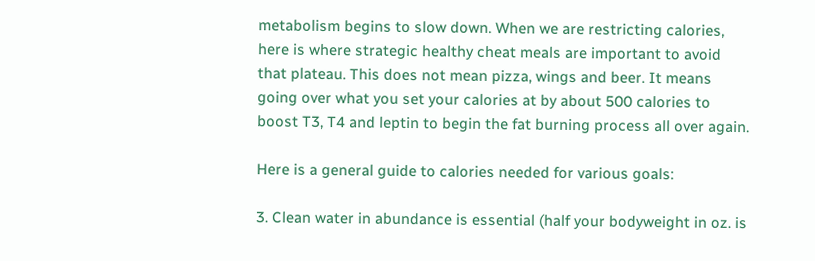metabolism begins to slow down. When we are restricting calories, here is where strategic healthy cheat meals are important to avoid that plateau. This does not mean pizza, wings and beer. It means going over what you set your calories at by about 500 calories to boost T3, T4 and leptin to begin the fat burning process all over again.

Here is a general guide to calories needed for various goals:

3. Clean water in abundance is essential (half your bodyweight in oz. is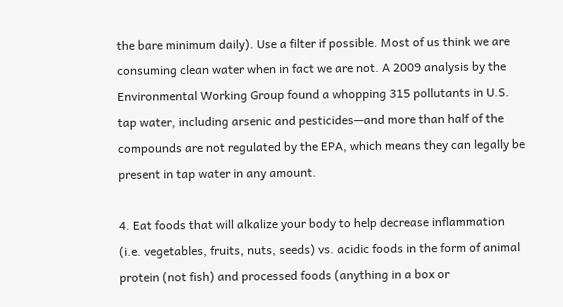the bare minimum daily). Use a filter if possible. Most of us think we are consuming clean water when in fact we are not. A 2009 analysis by the Environmental Working Group found a whopping 315 pollutants in U.S. tap water, including arsenic and pesticides—and more than half of the compounds are not regulated by the EPA, which means they can legally be present in tap water in any amount.

4. Eat foods that will alkalize your body to help decrease inflammation (i.e. vegetables, fruits, nuts, seeds) vs. acidic foods in the form of animal protein (not fish) and processed foods (anything in a box or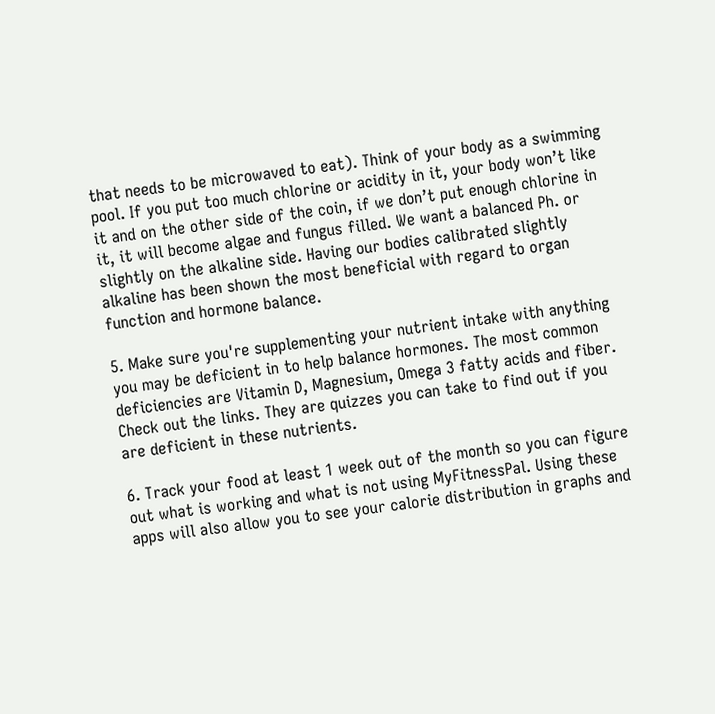that needs to be microwaved to eat). Think of your body as a swimming pool. If you put too much chlorine or acidity in it, your body won’t like it and on the other side of the coin, if we don’t put enough chlorine in it, it will become algae and fungus filled. We want a balanced Ph. or slightly on the alkaline side. Having our bodies calibrated slightly alkaline has been shown the most beneficial with regard to organ function and hormone balance.

5. Make sure you're supplementing your nutrient intake with anything you may be deficient in to help balance hormones. The most common deficiencies are Vitamin D, Magnesium, Omega 3 fatty acids and fiber. Check out the links. They are quizzes you can take to find out if you are deficient in these nutrients.

6. Track your food at least 1 week out of the month so you can figure out what is working and what is not using MyFitnessPal. Using these apps will also allow you to see your calorie distribution in graphs and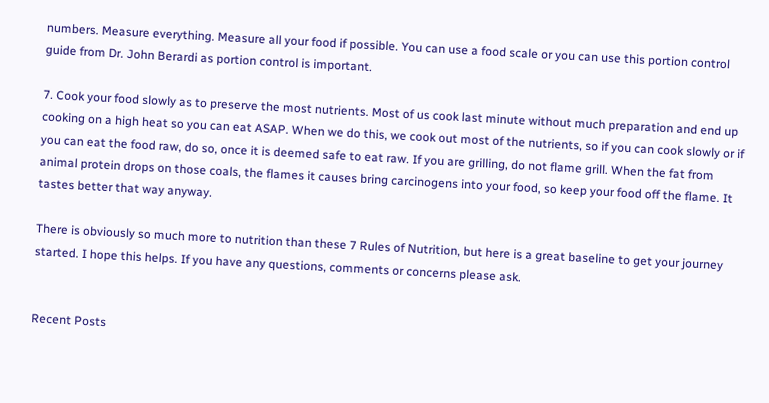numbers. Measure everything. Measure all your food if possible. You can use a food scale or you can use this portion control guide from Dr. John Berardi as portion control is important.

7. Cook your food slowly as to preserve the most nutrients. Most of us cook last minute without much preparation and end up cooking on a high heat so you can eat ASAP. When we do this, we cook out most of the nutrients, so if you can cook slowly or if you can eat the food raw, do so, once it is deemed safe to eat raw. If you are grilling, do not flame grill. When the fat from animal protein drops on those coals, the flames it causes bring carcinogens into your food, so keep your food off the flame. It tastes better that way anyway.

There is obviously so much more to nutrition than these 7 Rules of Nutrition, but here is a great baseline to get your journey started. I hope this helps. If you have any questions, comments or concerns please ask.


Recent Posts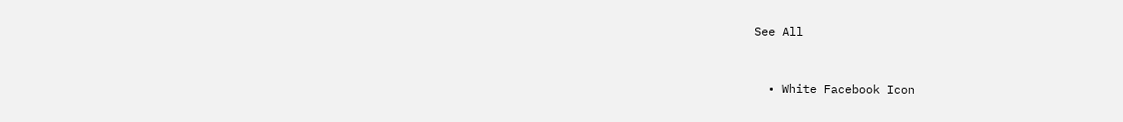See All


  • White Facebook Icon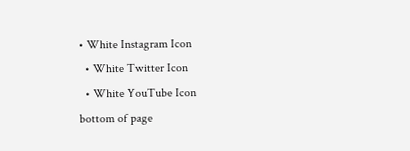• White Instagram Icon
  • White Twitter Icon
  • White YouTube Icon
bottom of page